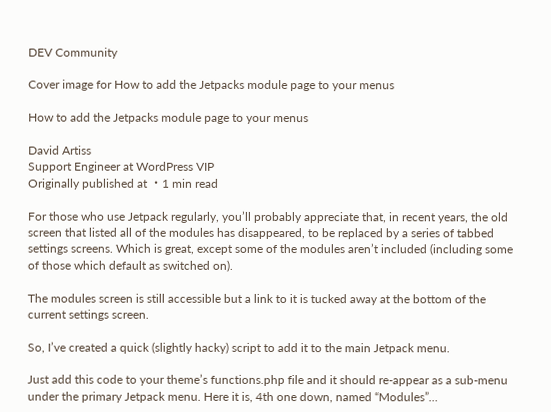DEV Community

Cover image for How to add the Jetpacks module page to your menus

How to add the Jetpacks module page to your menus

David Artiss
Support Engineer at WordPress VIP
Originally published at ・1 min read

For those who use Jetpack regularly, you’ll probably appreciate that, in recent years, the old screen that listed all of the modules has disappeared, to be replaced by a series of tabbed settings screens. Which is great, except some of the modules aren’t included (including some of those which default as switched on).

The modules screen is still accessible but a link to it is tucked away at the bottom of the current settings screen.

So, I’ve created a quick (slightly hacky) script to add it to the main Jetpack menu.

Just add this code to your theme’s functions.php file and it should re-appear as a sub-menu under the primary Jetpack menu. Here it is, 4th one down, named “Modules”…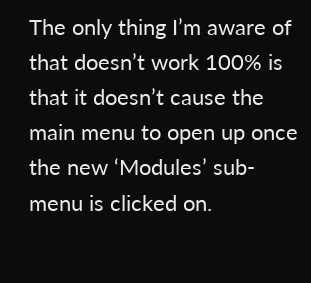The only thing I’m aware of that doesn’t work 100% is that it doesn’t cause the main menu to open up once the new ‘Modules’ sub-menu is clicked on.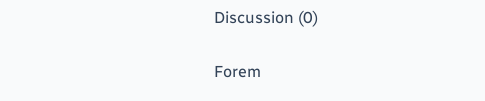Discussion (0)

Forem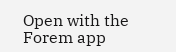Open with the Forem app